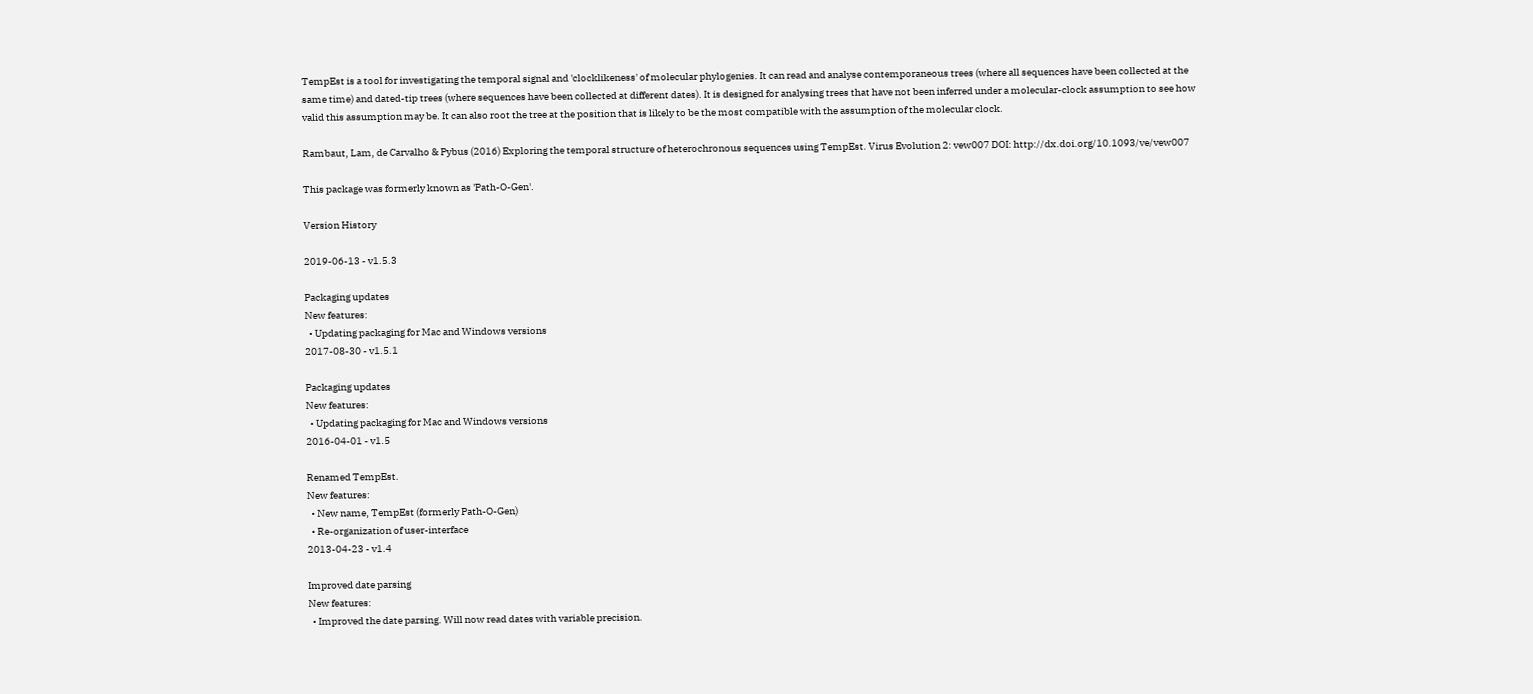TempEst is a tool for investigating the temporal signal and 'clocklikeness' of molecular phylogenies. It can read and analyse contemporaneous trees (where all sequences have been collected at the same time) and dated-tip trees (where sequences have been collected at different dates). It is designed for analysing trees that have not been inferred under a molecular-clock assumption to see how valid this assumption may be. It can also root the tree at the position that is likely to be the most compatible with the assumption of the molecular clock.

Rambaut, Lam, de Carvalho & Pybus (2016) Exploring the temporal structure of heterochronous sequences using TempEst. Virus Evolution 2: vew007 DOI: http://dx.doi.org/10.1093/ve/vew007

This package was formerly known as 'Path-O-Gen'.

Version History

2019-06-13 - v1.5.3

Packaging updates
New features:
  • Updating packaging for Mac and Windows versions
2017-08-30 - v1.5.1

Packaging updates
New features:
  • Updating packaging for Mac and Windows versions
2016-04-01 - v1.5

Renamed TempEst.
New features:
  • New name, TempEst (formerly Path-O-Gen)
  • Re-organization of user-interface
2013-04-23 - v1.4

Improved date parsing
New features:
  • Improved the date parsing. Will now read dates with variable precision.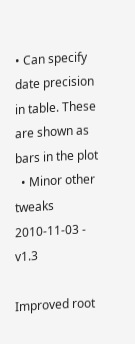• Can specify date precision in table. These are shown as bars in the plot
  • Minor other tweaks
2010-11-03 - v1.3

Improved root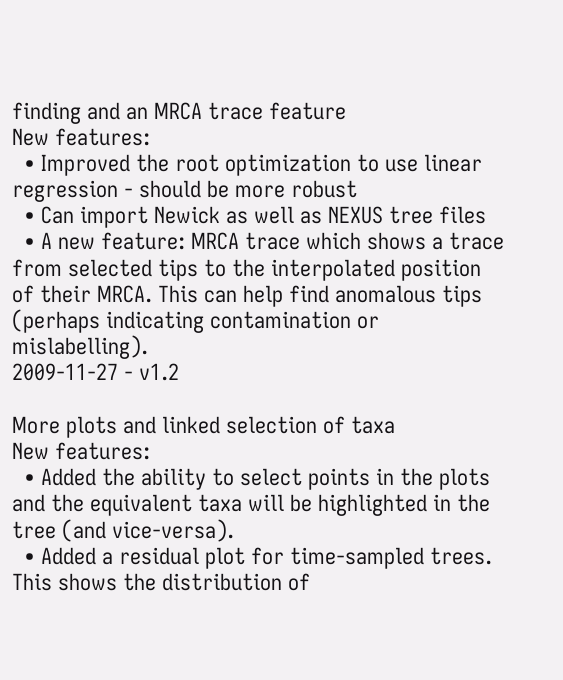finding and an MRCA trace feature
New features:
  • Improved the root optimization to use linear regression - should be more robust
  • Can import Newick as well as NEXUS tree files
  • A new feature: MRCA trace which shows a trace from selected tips to the interpolated position of their MRCA. This can help find anomalous tips (perhaps indicating contamination or mislabelling).
2009-11-27 - v1.2

More plots and linked selection of taxa
New features:
  • Added the ability to select points in the plots and the equivalent taxa will be highlighted in the tree (and vice-versa).
  • Added a residual plot for time-sampled trees. This shows the distribution of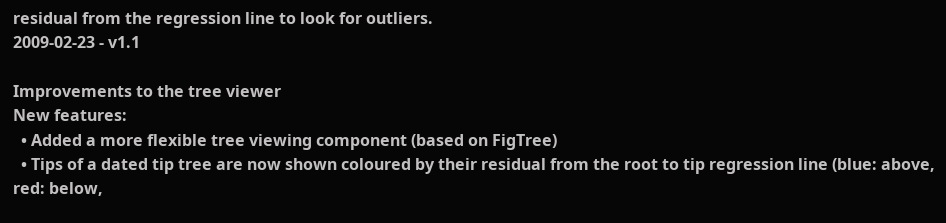residual from the regression line to look for outliers.
2009-02-23 - v1.1

Improvements to the tree viewer
New features:
  • Added a more flexible tree viewing component (based on FigTree)
  • Tips of a dated tip tree are now shown coloured by their residual from the root to tip regression line (blue: above, red: below,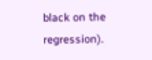black on the regression).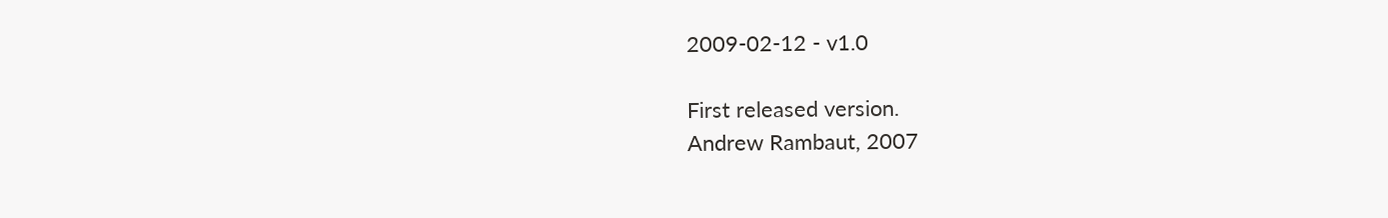2009-02-12 - v1.0

First released version.
Andrew Rambaut, 2007